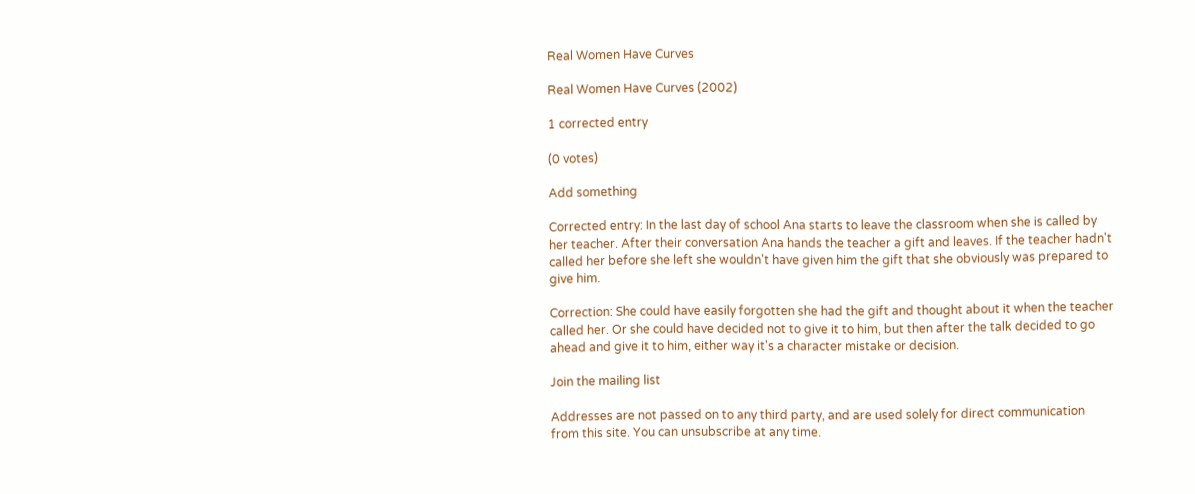Real Women Have Curves

Real Women Have Curves (2002)

1 corrected entry

(0 votes)

Add something

Corrected entry: In the last day of school Ana starts to leave the classroom when she is called by her teacher. After their conversation Ana hands the teacher a gift and leaves. If the teacher hadn't called her before she left she wouldn't have given him the gift that she obviously was prepared to give him.

Correction: She could have easily forgotten she had the gift and thought about it when the teacher called her. Or she could have decided not to give it to him, but then after the talk decided to go ahead and give it to him, either way it's a character mistake or decision.

Join the mailing list

Addresses are not passed on to any third party, and are used solely for direct communication from this site. You can unsubscribe at any time.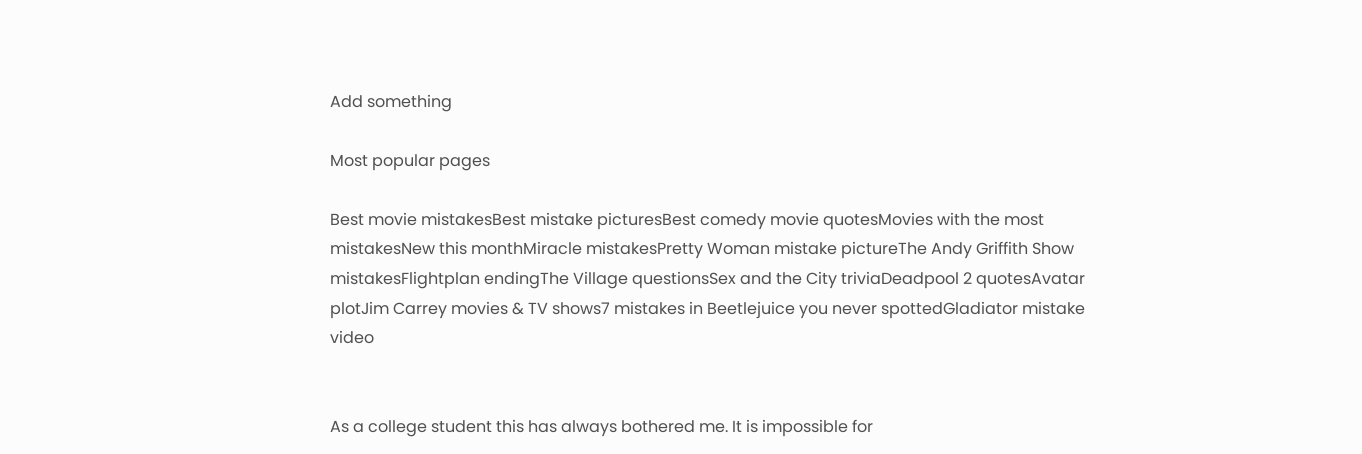Add something

Most popular pages

Best movie mistakesBest mistake picturesBest comedy movie quotesMovies with the most mistakesNew this monthMiracle mistakesPretty Woman mistake pictureThe Andy Griffith Show mistakesFlightplan endingThe Village questionsSex and the City triviaDeadpool 2 quotesAvatar plotJim Carrey movies & TV shows7 mistakes in Beetlejuice you never spottedGladiator mistake video


As a college student this has always bothered me. It is impossible for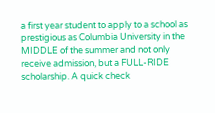a first year student to apply to a school as prestigious as Columbia University in the MIDDLE of the summer and not only receive admission, but a FULL-RIDE scholarship. A quick check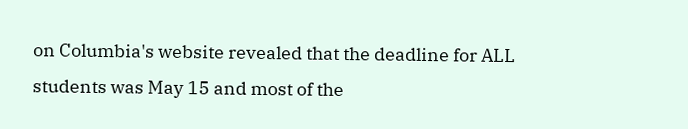on Columbia's website revealed that the deadline for ALL students was May 15 and most of the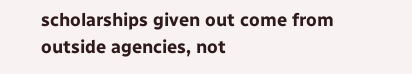scholarships given out come from outside agencies, not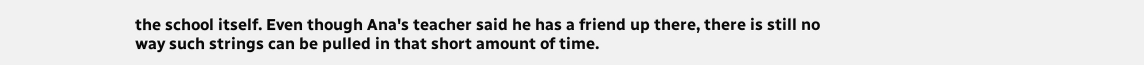the school itself. Even though Ana's teacher said he has a friend up there, there is still no way such strings can be pulled in that short amount of time.